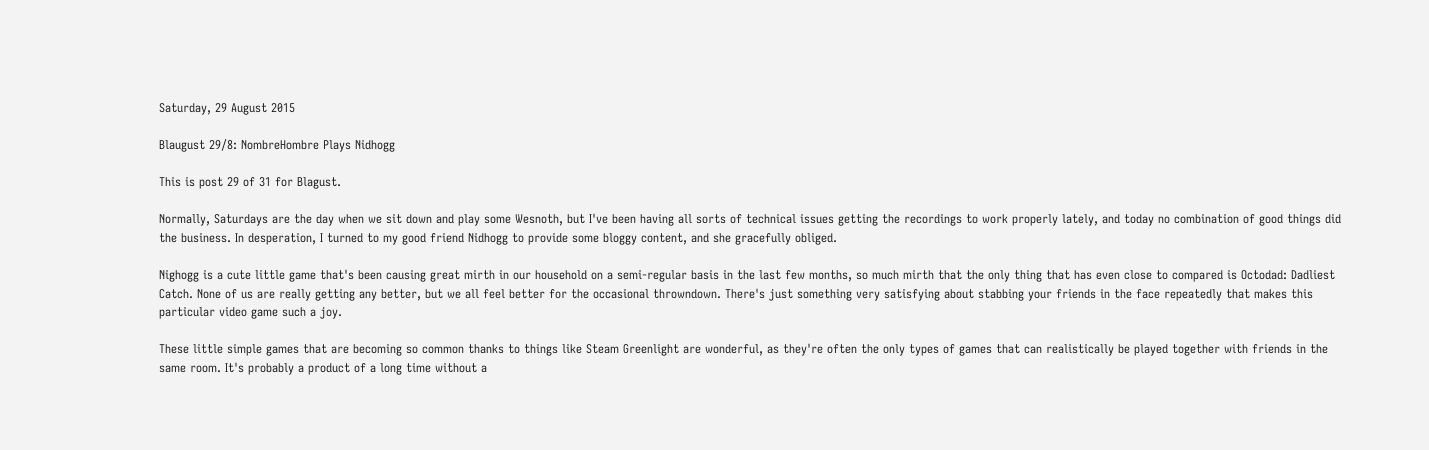Saturday, 29 August 2015

Blaugust 29/8: NombreHombre Plays Nidhogg

This is post 29 of 31 for Blagust.

Normally, Saturdays are the day when we sit down and play some Wesnoth, but I've been having all sorts of technical issues getting the recordings to work properly lately, and today no combination of good things did the business. In desperation, I turned to my good friend Nidhogg to provide some bloggy content, and she gracefully obliged.

Nighogg is a cute little game that's been causing great mirth in our household on a semi-regular basis in the last few months, so much mirth that the only thing that has even close to compared is Octodad: Dadliest Catch. None of us are really getting any better, but we all feel better for the occasional throwndown. There's just something very satisfying about stabbing your friends in the face repeatedly that makes this particular video game such a joy.

These little simple games that are becoming so common thanks to things like Steam Greenlight are wonderful, as they're often the only types of games that can realistically be played together with friends in the same room. It's probably a product of a long time without a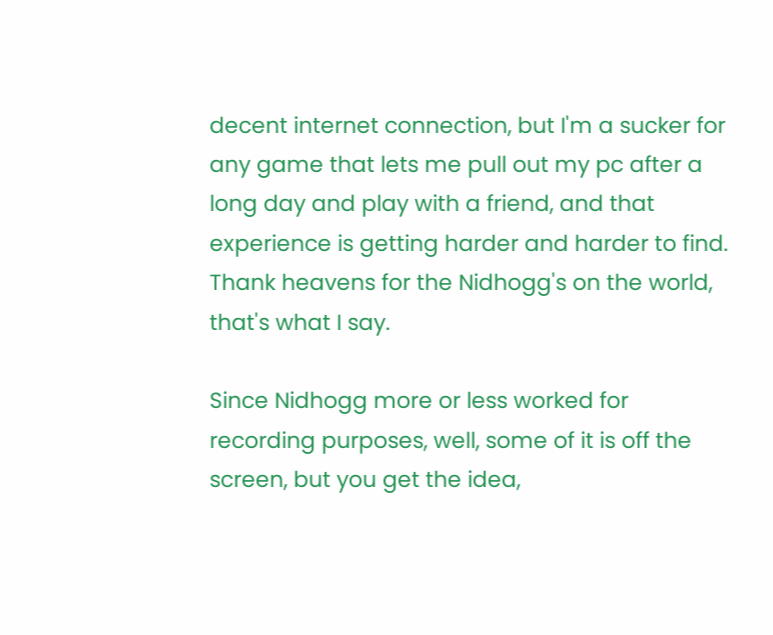decent internet connection, but I'm a sucker for any game that lets me pull out my pc after a long day and play with a friend, and that experience is getting harder and harder to find. Thank heavens for the Nidhogg's on the world, that's what I say.

Since Nidhogg more or less worked for recording purposes, well, some of it is off the screen, but you get the idea,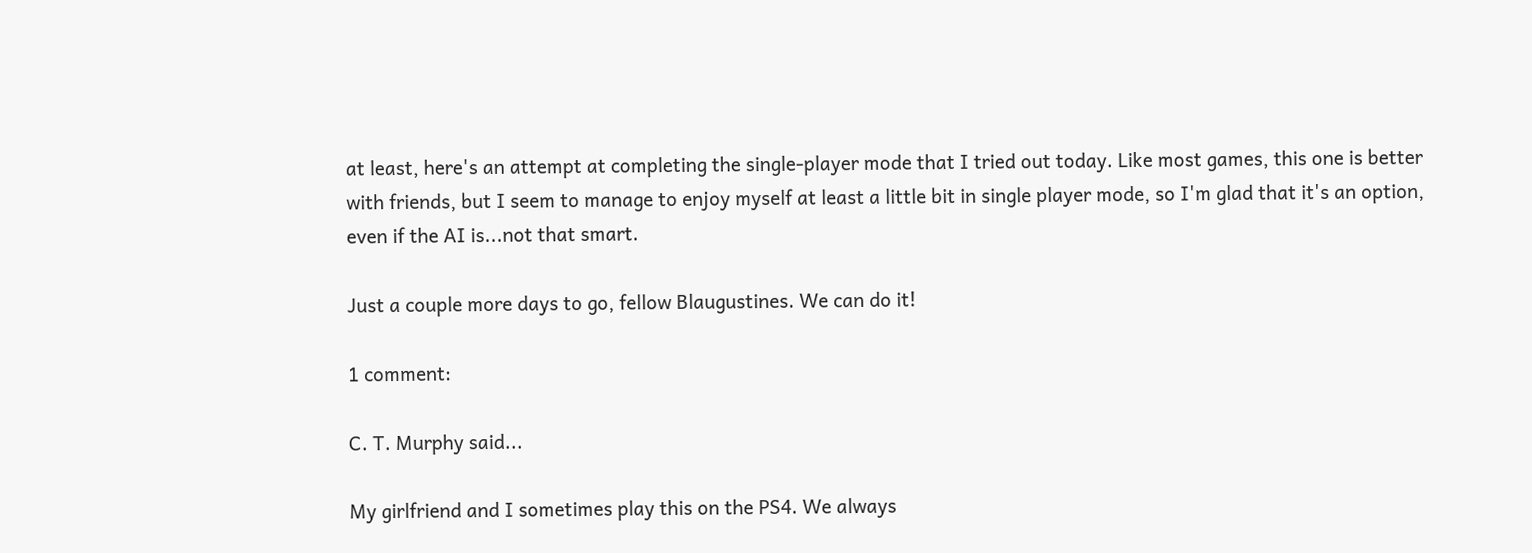at least, here's an attempt at completing the single-player mode that I tried out today. Like most games, this one is better with friends, but I seem to manage to enjoy myself at least a little bit in single player mode, so I'm glad that it's an option, even if the AI is...not that smart.

Just a couple more days to go, fellow Blaugustines. We can do it!

1 comment:

C. T. Murphy said...

My girlfriend and I sometimes play this on the PS4. We always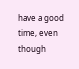have a good time, even though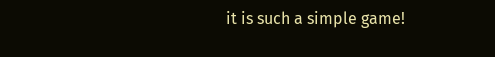it is such a simple game!